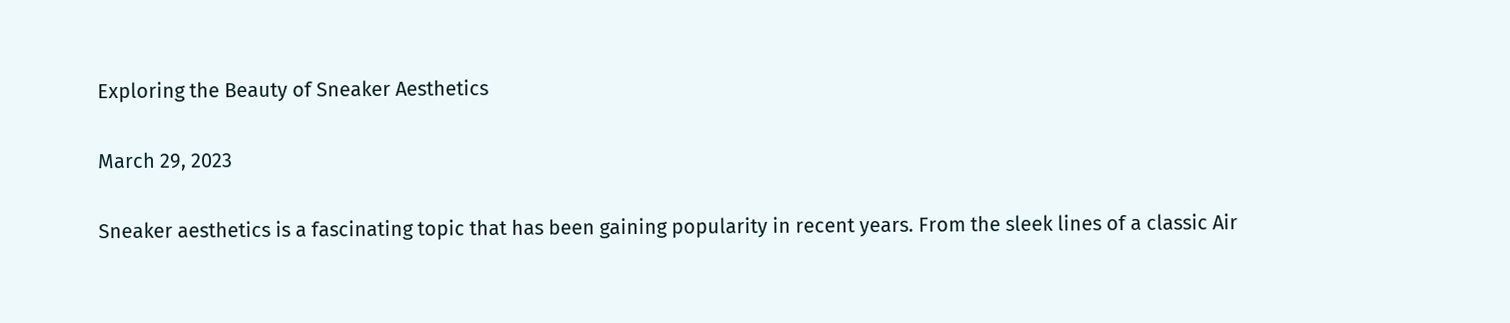Exploring the Beauty of Sneaker Aesthetics

March 29, 2023

Sneaker aesthetics is a fascinating topic that has been gaining popularity in recent years. From the sleek lines of a classic Air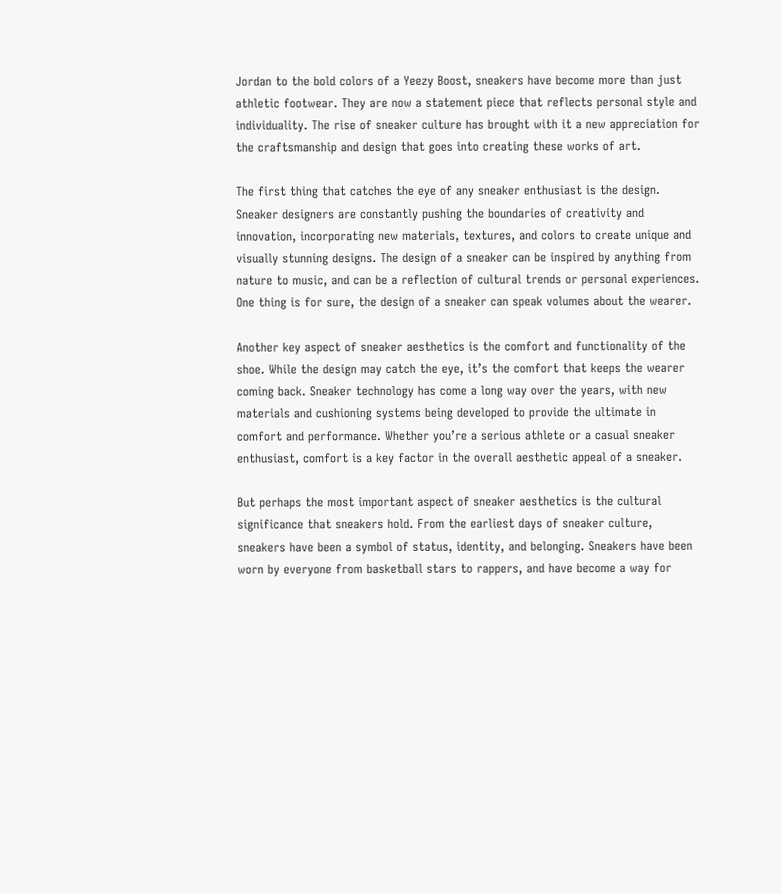Jordan to the bold colors of a Yeezy Boost, sneakers have become more than just athletic footwear. They are now a statement piece that reflects personal style and individuality. The rise of sneaker culture has brought with it a new appreciation for the craftsmanship and design that goes into creating these works of art.

The first thing that catches the eye of any sneaker enthusiast is the design. Sneaker designers are constantly pushing the boundaries of creativity and innovation, incorporating new materials, textures, and colors to create unique and visually stunning designs. The design of a sneaker can be inspired by anything from nature to music, and can be a reflection of cultural trends or personal experiences. One thing is for sure, the design of a sneaker can speak volumes about the wearer.

Another key aspect of sneaker aesthetics is the comfort and functionality of the shoe. While the design may catch the eye, it’s the comfort that keeps the wearer coming back. Sneaker technology has come a long way over the years, with new materials and cushioning systems being developed to provide the ultimate in comfort and performance. Whether you’re a serious athlete or a casual sneaker enthusiast, comfort is a key factor in the overall aesthetic appeal of a sneaker.

But perhaps the most important aspect of sneaker aesthetics is the cultural significance that sneakers hold. From the earliest days of sneaker culture, sneakers have been a symbol of status, identity, and belonging. Sneakers have been worn by everyone from basketball stars to rappers, and have become a way for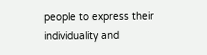people to express their individuality and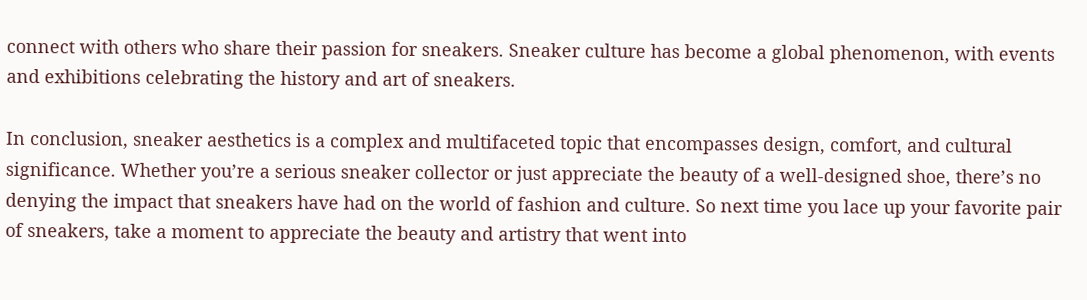connect with others who share their passion for sneakers. Sneaker culture has become a global phenomenon, with events and exhibitions celebrating the history and art of sneakers.

In conclusion, sneaker aesthetics is a complex and multifaceted topic that encompasses design, comfort, and cultural significance. Whether you’re a serious sneaker collector or just appreciate the beauty of a well-designed shoe, there’s no denying the impact that sneakers have had on the world of fashion and culture. So next time you lace up your favorite pair of sneakers, take a moment to appreciate the beauty and artistry that went into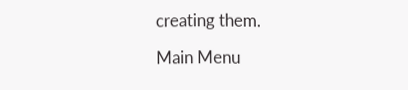creating them.

Main Menu